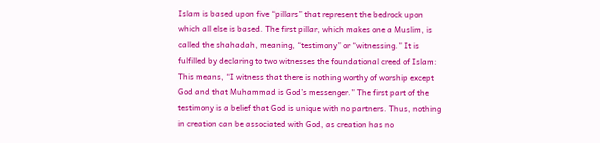Islam is based upon five “pillars” that represent the bedrock upon which all else is based. The first pillar, which makes one a Muslim, is called the shahadah, meaning, “testimony” or “witnessing.” It is fulfilled by declaring to two witnesses the foundational creed of Islam: This means, “I witness that there is nothing worthy of worship except God and that Muhammad is God’s messenger.” The first part of the testimony is a belief that God is unique with no partners. Thus, nothing in creation can be associated with God, as creation has no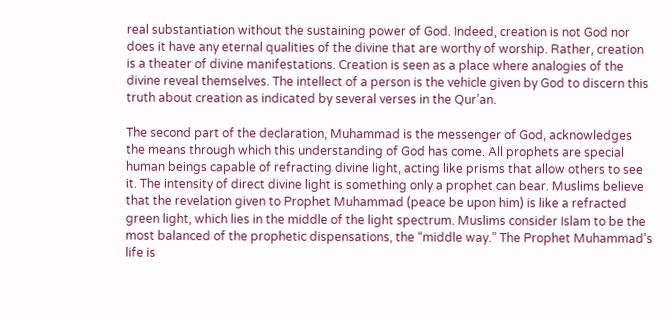real substantiation without the sustaining power of God. Indeed, creation is not God nor does it have any eternal qualities of the divine that are worthy of worship. Rather, creation is a theater of divine manifestations. Creation is seen as a place where analogies of the divine reveal themselves. The intellect of a person is the vehicle given by God to discern this truth about creation as indicated by several verses in the Qur’an.

The second part of the declaration, Muhammad is the messenger of God, acknowledges the means through which this understanding of God has come. All prophets are special human beings capable of refracting divine light, acting like prisms that allow others to see it. The intensity of direct divine light is something only a prophet can bear. Muslims believe that the revelation given to Prophet Muhammad (peace be upon him) is like a refracted green light, which lies in the middle of the light spectrum. Muslims consider Islam to be the most balanced of the prophetic dispensations, the “middle way.” The Prophet Muhammad’s life is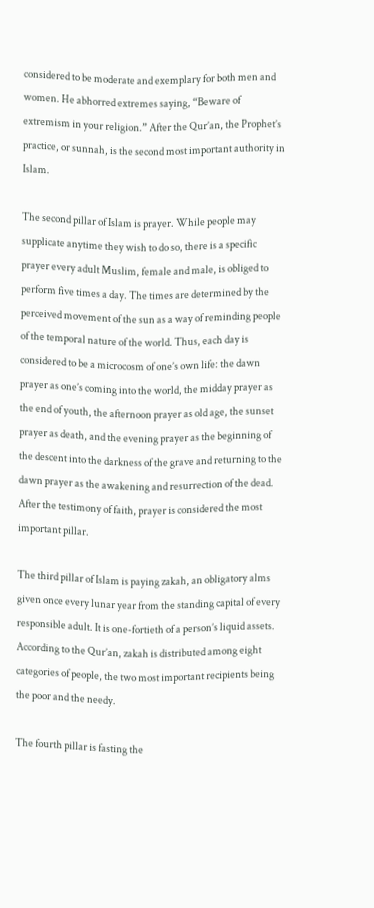considered to be moderate and exemplary for both men and women. He abhorred extremes saying, “Beware of extremism in your religion.” After the Qur’an, the Prophet’s practice, or sunnah, is the second most important authority in Islam.

The second pillar of Islam is prayer. While people may supplicate anytime they wish to do so, there is a specific prayer every adult Muslim, female and male, is obliged to perform five times a day. The times are determined by the perceived movement of the sun as a way of reminding people of the temporal nature of the world. Thus, each day is considered to be a microcosm of one’s own life: the dawn prayer as one’s coming into the world, the midday prayer as the end of youth, the afternoon prayer as old age, the sunset prayer as death, and the evening prayer as the beginning of the descent into the darkness of the grave and returning to the dawn prayer as the awakening and resurrection of the dead. After the testimony of faith, prayer is considered the most important pillar.

The third pillar of Islam is paying zakah, an obligatory alms given once every lunar year from the standing capital of every responsible adult. It is one-fortieth of a person’s liquid assets. According to the Qur’an, zakah is distributed among eight categories of people, the two most important recipients being the poor and the needy.

The fourth pillar is fasting the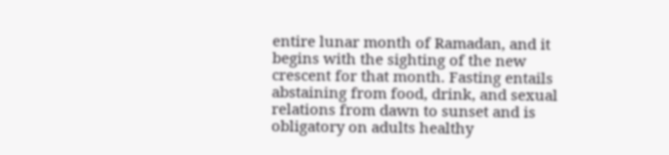entire lunar month of Ramadan, and it begins with the sighting of the new crescent for that month. Fasting entails abstaining from food, drink, and sexual relations from dawn to sunset and is obligatory on adults healthy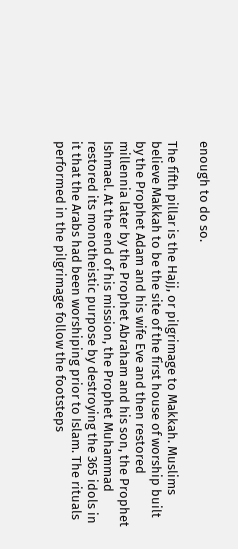enough to do so.

The fifth pillar is the Hajj, or pilgrimage to Makkah. Muslims believe Makkah to be the site of the first house of worship built by the Prophet Adam and his wife Eve and then restored millennia later by the Prophet Abraham and his son, the Prophet Ishmael. At the end of his mission, the Prophet Muhammad restored its monotheistic purpose by destroying the 365 idols in it that the Arabs had been worshiping prior to Islam. The rituals performed in the pilgrimage follow the footsteps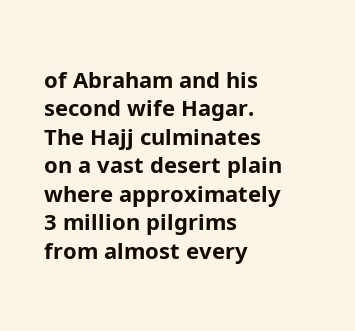of Abraham and his second wife Hagar. The Hajj culminates on a vast desert plain where approximately 3 million pilgrims from almost every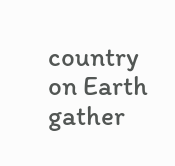country on Earth gather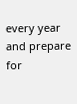every year and prepare for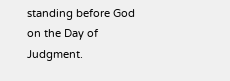standing before God on the Day of Judgment.